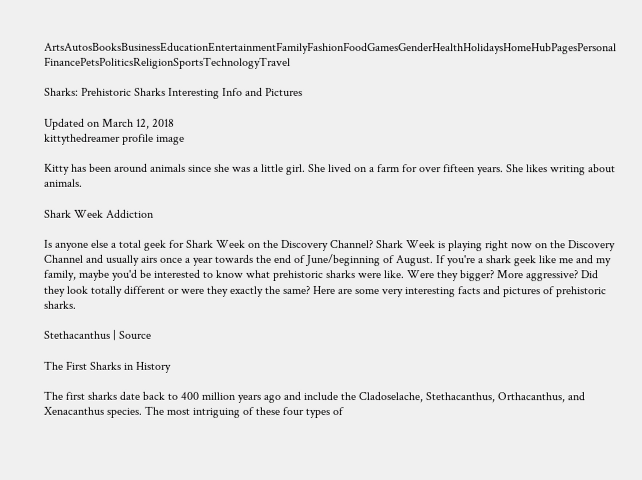ArtsAutosBooksBusinessEducationEntertainmentFamilyFashionFoodGamesGenderHealthHolidaysHomeHubPagesPersonal FinancePetsPoliticsReligionSportsTechnologyTravel

Sharks: Prehistoric Sharks Interesting Info and Pictures

Updated on March 12, 2018
kittythedreamer profile image

Kitty has been around animals since she was a little girl. She lived on a farm for over fifteen years. She likes writing about animals.

Shark Week Addiction

Is anyone else a total geek for Shark Week on the Discovery Channel? Shark Week is playing right now on the Discovery Channel and usually airs once a year towards the end of June/beginning of August. If you're a shark geek like me and my family, maybe you'd be interested to know what prehistoric sharks were like. Were they bigger? More aggressive? Did they look totally different or were they exactly the same? Here are some very interesting facts and pictures of prehistoric sharks.

Stethacanthus | Source

The First Sharks in History

The first sharks date back to 400 million years ago and include the Cladoselache, Stethacanthus, Orthacanthus, and Xenacanthus species. The most intriguing of these four types of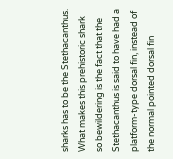sharks has to be the Stethacanthus. What makes this prehistoric shark so bewildering is the fact that the Stethacanthus is said to have had a platform-type dorsal fin, instead of the normal pointed dorsal fin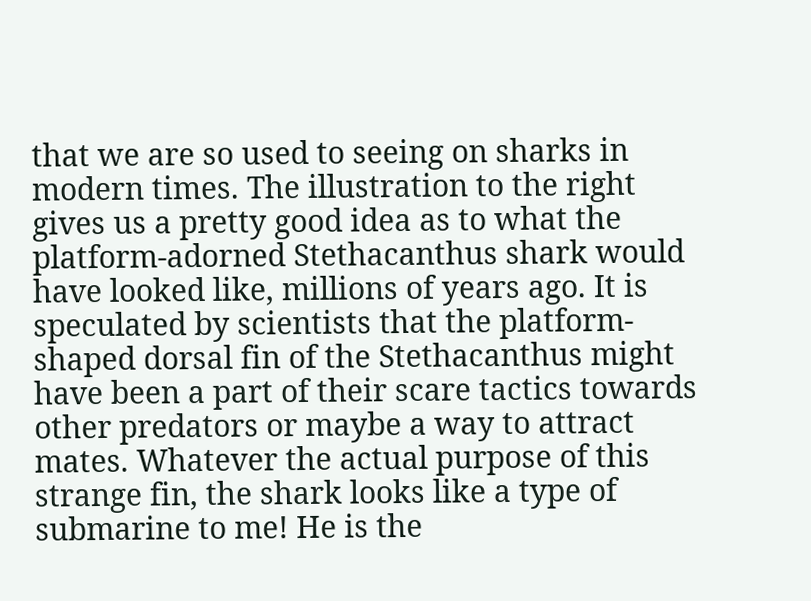that we are so used to seeing on sharks in modern times. The illustration to the right gives us a pretty good idea as to what the platform-adorned Stethacanthus shark would have looked like, millions of years ago. It is speculated by scientists that the platform-shaped dorsal fin of the Stethacanthus might have been a part of their scare tactics towards other predators or maybe a way to attract mates. Whatever the actual purpose of this strange fin, the shark looks like a type of submarine to me! He is the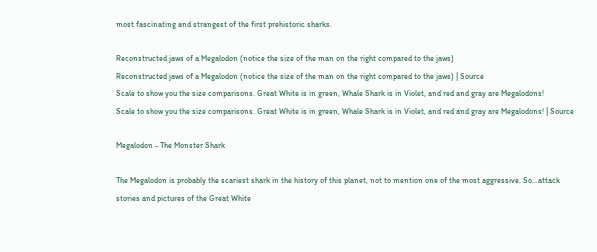most fascinating and strangest of the first prehistoric sharks.

Reconstructed jaws of a Megalodon (notice the size of the man on the right compared to the jaws)
Reconstructed jaws of a Megalodon (notice the size of the man on the right compared to the jaws) | Source
Scale to show you the size comparisons. Great White is in green, Whale Shark is in Violet, and red and gray are Megalodons!
Scale to show you the size comparisons. Great White is in green, Whale Shark is in Violet, and red and gray are Megalodons! | Source

Megalodon - The Monster Shark

The Megalodon is probably the scariest shark in the history of this planet, not to mention one of the most aggressive. So...attack stories and pictures of the Great White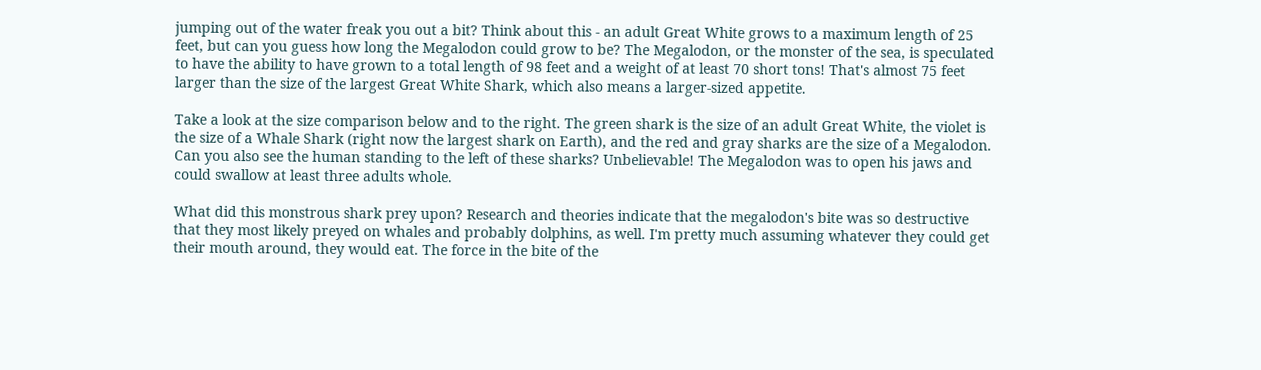jumping out of the water freak you out a bit? Think about this - an adult Great White grows to a maximum length of 25 feet, but can you guess how long the Megalodon could grow to be? The Megalodon, or the monster of the sea, is speculated to have the ability to have grown to a total length of 98 feet and a weight of at least 70 short tons! That's almost 75 feet larger than the size of the largest Great White Shark, which also means a larger-sized appetite.

Take a look at the size comparison below and to the right. The green shark is the size of an adult Great White, the violet is the size of a Whale Shark (right now the largest shark on Earth), and the red and gray sharks are the size of a Megalodon. Can you also see the human standing to the left of these sharks? Unbelievable! The Megalodon was to open his jaws and could swallow at least three adults whole.

What did this monstrous shark prey upon? Research and theories indicate that the megalodon's bite was so destructive that they most likely preyed on whales and probably dolphins, as well. I'm pretty much assuming whatever they could get their mouth around, they would eat. The force in the bite of the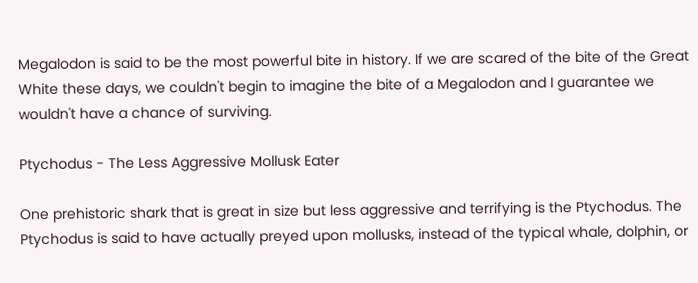Megalodon is said to be the most powerful bite in history. If we are scared of the bite of the Great White these days, we couldn't begin to imagine the bite of a Megalodon and I guarantee we wouldn't have a chance of surviving.

Ptychodus - The Less Aggressive Mollusk Eater

One prehistoric shark that is great in size but less aggressive and terrifying is the Ptychodus. The Ptychodus is said to have actually preyed upon mollusks, instead of the typical whale, dolphin, or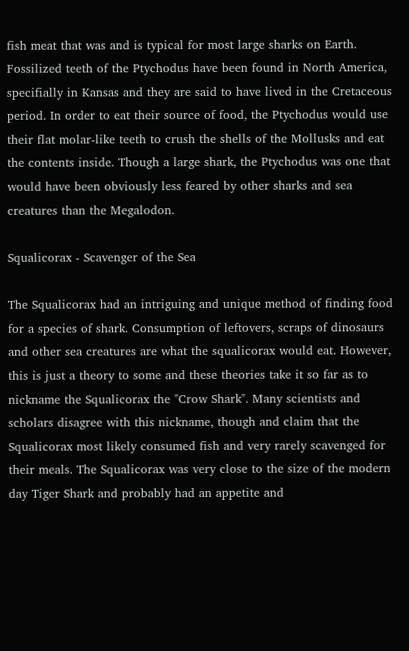fish meat that was and is typical for most large sharks on Earth. Fossilized teeth of the Ptychodus have been found in North America, specifially in Kansas and they are said to have lived in the Cretaceous period. In order to eat their source of food, the Ptychodus would use their flat molar-like teeth to crush the shells of the Mollusks and eat the contents inside. Though a large shark, the Ptychodus was one that would have been obviously less feared by other sharks and sea creatures than the Megalodon.

Squalicorax - Scavenger of the Sea

The Squalicorax had an intriguing and unique method of finding food for a species of shark. Consumption of leftovers, scraps of dinosaurs and other sea creatures are what the squalicorax would eat. However, this is just a theory to some and these theories take it so far as to nickname the Squalicorax the "Crow Shark". Many scientists and scholars disagree with this nickname, though and claim that the Squalicorax most likely consumed fish and very rarely scavenged for their meals. The Squalicorax was very close to the size of the modern day Tiger Shark and probably had an appetite and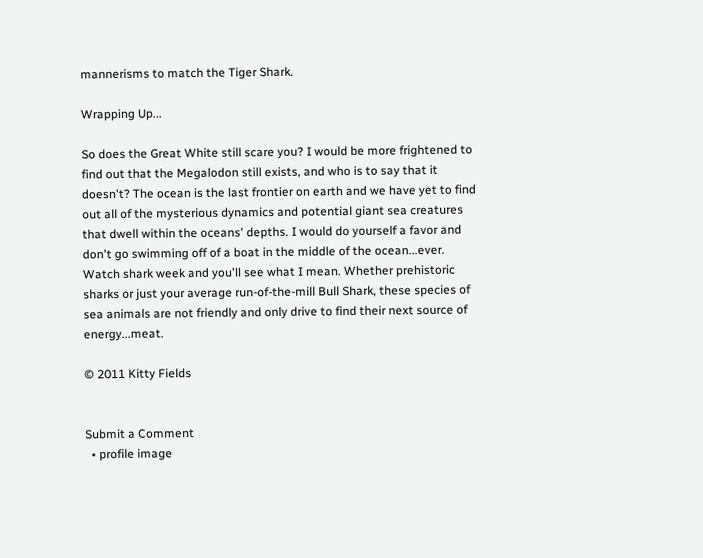mannerisms to match the Tiger Shark.

Wrapping Up...

So does the Great White still scare you? I would be more frightened to find out that the Megalodon still exists, and who is to say that it doesn't? The ocean is the last frontier on earth and we have yet to find out all of the mysterious dynamics and potential giant sea creatures that dwell within the oceans' depths. I would do yourself a favor and don't go swimming off of a boat in the middle of the ocean...ever. Watch shark week and you'll see what I mean. Whether prehistoric sharks or just your average run-of-the-mill Bull Shark, these species of sea animals are not friendly and only drive to find their next source of energy...meat.

© 2011 Kitty Fields


Submit a Comment
  • profile image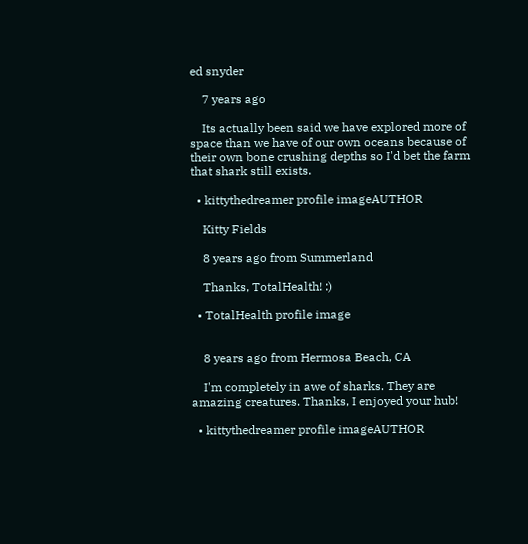ed snyder

    7 years ago

    Its actually been said we have explored more of space than we have of our own oceans because of their own bone crushing depths so I'd bet the farm that shark still exists.

  • kittythedreamer profile imageAUTHOR

    Kitty Fields

    8 years ago from Summerland

    Thanks, TotalHealth! :)

  • TotalHealth profile image


    8 years ago from Hermosa Beach, CA

    I'm completely in awe of sharks. They are amazing creatures. Thanks, I enjoyed your hub!

  • kittythedreamer profile imageAUTHOR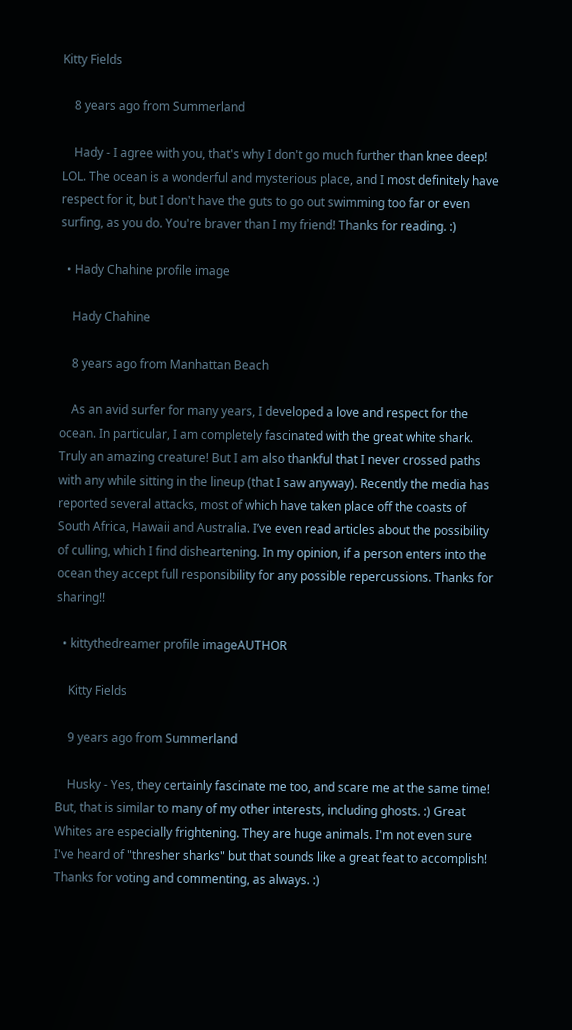Kitty Fields

    8 years ago from Summerland

    Hady - I agree with you, that's why I don't go much further than knee deep! LOL. The ocean is a wonderful and mysterious place, and I most definitely have respect for it, but I don't have the guts to go out swimming too far or even surfing, as you do. You're braver than I my friend! Thanks for reading. :)

  • Hady Chahine profile image

    Hady Chahine

    8 years ago from Manhattan Beach

    As an avid surfer for many years, I developed a love and respect for the ocean. In particular, I am completely fascinated with the great white shark. Truly an amazing creature! But I am also thankful that I never crossed paths with any while sitting in the lineup (that I saw anyway). Recently the media has reported several attacks, most of which have taken place off the coasts of South Africa, Hawaii and Australia. I’ve even read articles about the possibility of culling, which I find disheartening. In my opinion, if a person enters into the ocean they accept full responsibility for any possible repercussions. Thanks for sharing!!

  • kittythedreamer profile imageAUTHOR

    Kitty Fields

    9 years ago from Summerland

    Husky - Yes, they certainly fascinate me too, and scare me at the same time! But, that is similar to many of my other interests, including ghosts. :) Great Whites are especially frightening. They are huge animals. I'm not even sure I've heard of "thresher sharks" but that sounds like a great feat to accomplish! Thanks for voting and commenting, as always. :)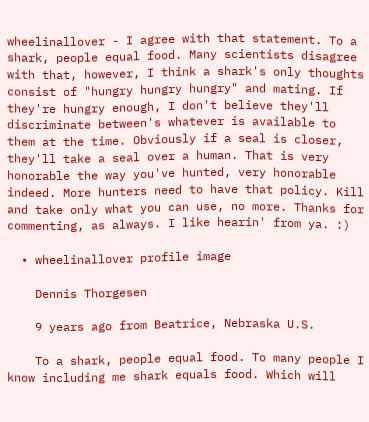wheelinallover - I agree with that statement. To a shark, people equal food. Many scientists disagree with that, however, I think a shark's only thoughts consist of "hungry hungry hungry" and mating. If they're hungry enough, I don't believe they'll discriminate between's whatever is available to them at the time. Obviously if a seal is closer, they'll take a seal over a human. That is very honorable the way you've hunted, very honorable indeed. More hunters need to have that policy. Kill and take only what you can use, no more. Thanks for commenting, as always. I like hearin' from ya. :)

  • wheelinallover profile image

    Dennis Thorgesen

    9 years ago from Beatrice, Nebraska U.S.

    To a shark, people equal food. To many people I know including me shark equals food. Which will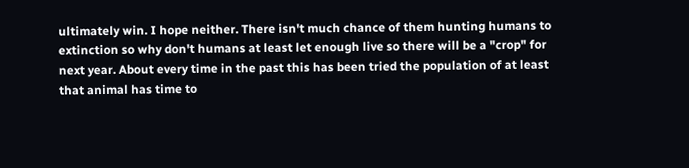ultimately win. I hope neither. There isn't much chance of them hunting humans to extinction so why don't humans at least let enough live so there will be a "crop" for next year. About every time in the past this has been tried the population of at least that animal has time to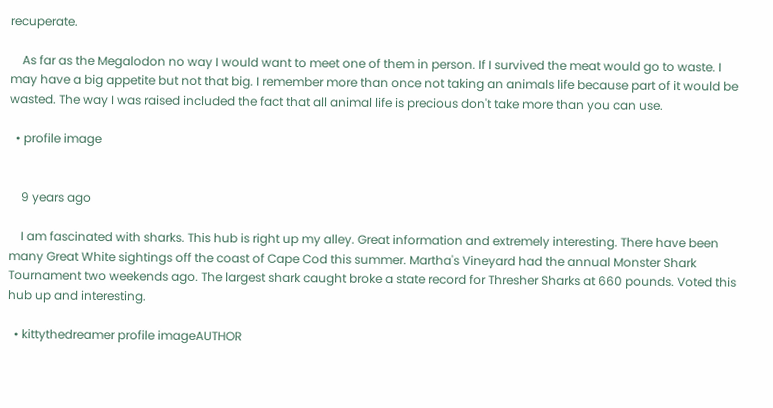recuperate.

    As far as the Megalodon no way I would want to meet one of them in person. If I survived the meat would go to waste. I may have a big appetite but not that big. I remember more than once not taking an animals life because part of it would be wasted. The way I was raised included the fact that all animal life is precious don't take more than you can use.

  • profile image


    9 years ago

    I am fascinated with sharks. This hub is right up my alley. Great information and extremely interesting. There have been many Great White sightings off the coast of Cape Cod this summer. Martha's Vineyard had the annual Monster Shark Tournament two weekends ago. The largest shark caught broke a state record for Thresher Sharks at 660 pounds. Voted this hub up and interesting.

  • kittythedreamer profile imageAUTHOR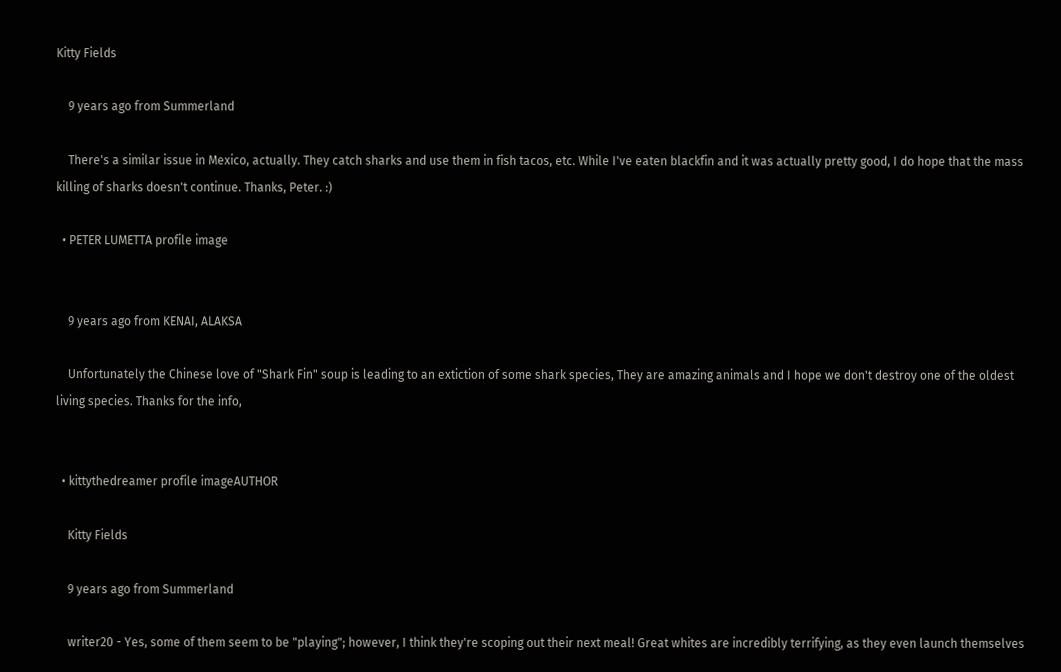Kitty Fields

    9 years ago from Summerland

    There's a similar issue in Mexico, actually. They catch sharks and use them in fish tacos, etc. While I've eaten blackfin and it was actually pretty good, I do hope that the mass killing of sharks doesn't continue. Thanks, Peter. :)

  • PETER LUMETTA profile image


    9 years ago from KENAI, ALAKSA

    Unfortunately the Chinese love of "Shark Fin" soup is leading to an extiction of some shark species, They are amazing animals and I hope we don't destroy one of the oldest living species. Thanks for the info,


  • kittythedreamer profile imageAUTHOR

    Kitty Fields

    9 years ago from Summerland

    writer20 - Yes, some of them seem to be "playing"; however, I think they're scoping out their next meal! Great whites are incredibly terrifying, as they even launch themselves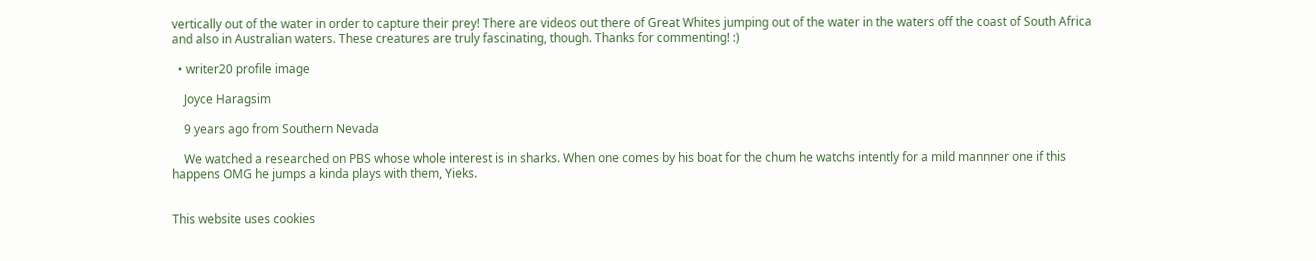vertically out of the water in order to capture their prey! There are videos out there of Great Whites jumping out of the water in the waters off the coast of South Africa and also in Australian waters. These creatures are truly fascinating, though. Thanks for commenting! :)

  • writer20 profile image

    Joyce Haragsim

    9 years ago from Southern Nevada

    We watched a researched on PBS whose whole interest is in sharks. When one comes by his boat for the chum he watchs intently for a mild mannner one if this happens OMG he jumps a kinda plays with them, Yieks.


This website uses cookies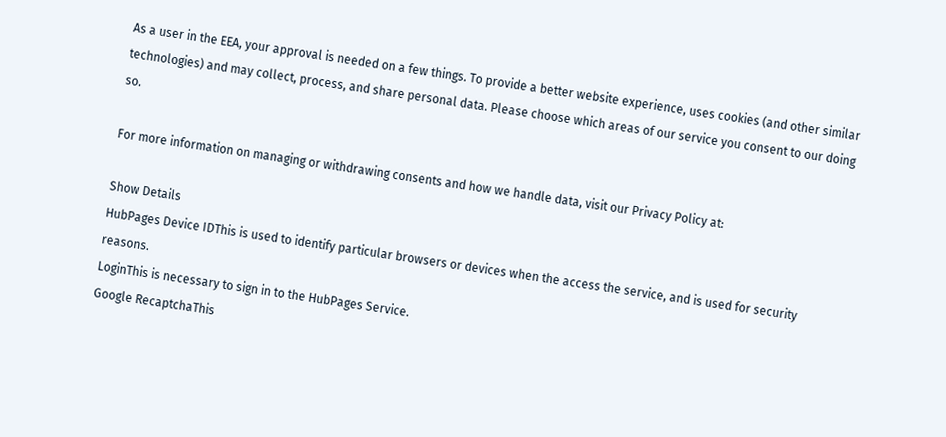As a user in the EEA, your approval is needed on a few things. To provide a better website experience, uses cookies (and other similar technologies) and may collect, process, and share personal data. Please choose which areas of our service you consent to our doing so.

For more information on managing or withdrawing consents and how we handle data, visit our Privacy Policy at:

Show Details
HubPages Device IDThis is used to identify particular browsers or devices when the access the service, and is used for security reasons.
LoginThis is necessary to sign in to the HubPages Service.
Google RecaptchaThis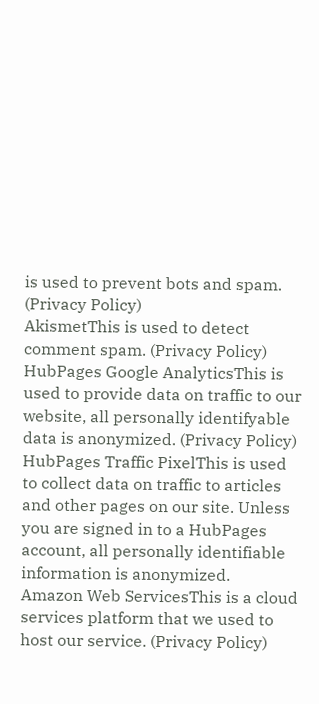is used to prevent bots and spam. (Privacy Policy)
AkismetThis is used to detect comment spam. (Privacy Policy)
HubPages Google AnalyticsThis is used to provide data on traffic to our website, all personally identifyable data is anonymized. (Privacy Policy)
HubPages Traffic PixelThis is used to collect data on traffic to articles and other pages on our site. Unless you are signed in to a HubPages account, all personally identifiable information is anonymized.
Amazon Web ServicesThis is a cloud services platform that we used to host our service. (Privacy Policy)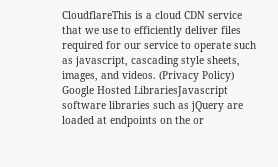CloudflareThis is a cloud CDN service that we use to efficiently deliver files required for our service to operate such as javascript, cascading style sheets, images, and videos. (Privacy Policy)
Google Hosted LibrariesJavascript software libraries such as jQuery are loaded at endpoints on the or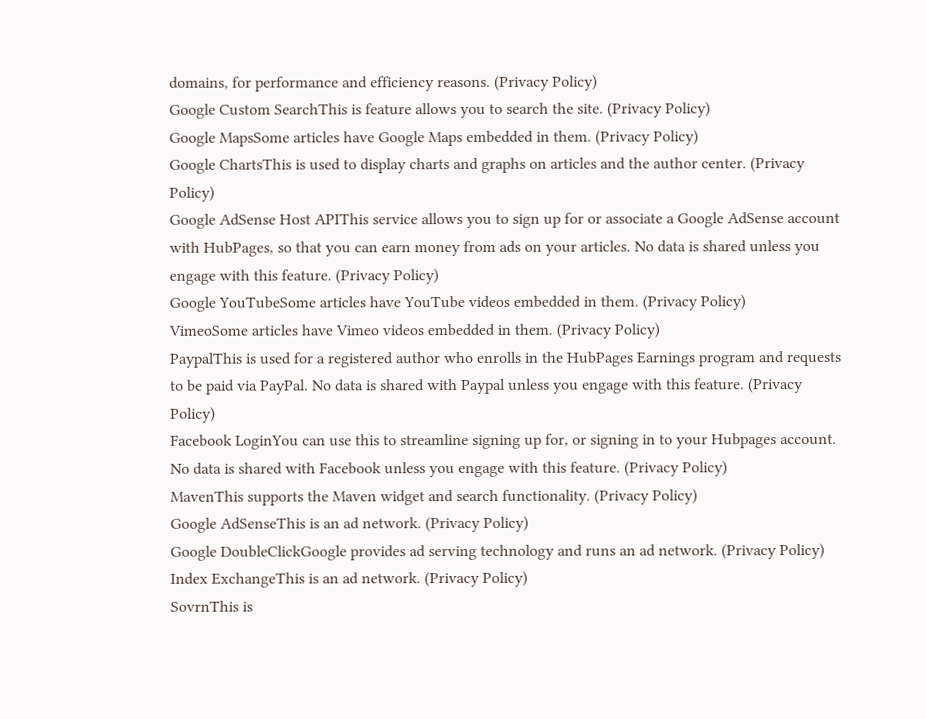domains, for performance and efficiency reasons. (Privacy Policy)
Google Custom SearchThis is feature allows you to search the site. (Privacy Policy)
Google MapsSome articles have Google Maps embedded in them. (Privacy Policy)
Google ChartsThis is used to display charts and graphs on articles and the author center. (Privacy Policy)
Google AdSense Host APIThis service allows you to sign up for or associate a Google AdSense account with HubPages, so that you can earn money from ads on your articles. No data is shared unless you engage with this feature. (Privacy Policy)
Google YouTubeSome articles have YouTube videos embedded in them. (Privacy Policy)
VimeoSome articles have Vimeo videos embedded in them. (Privacy Policy)
PaypalThis is used for a registered author who enrolls in the HubPages Earnings program and requests to be paid via PayPal. No data is shared with Paypal unless you engage with this feature. (Privacy Policy)
Facebook LoginYou can use this to streamline signing up for, or signing in to your Hubpages account. No data is shared with Facebook unless you engage with this feature. (Privacy Policy)
MavenThis supports the Maven widget and search functionality. (Privacy Policy)
Google AdSenseThis is an ad network. (Privacy Policy)
Google DoubleClickGoogle provides ad serving technology and runs an ad network. (Privacy Policy)
Index ExchangeThis is an ad network. (Privacy Policy)
SovrnThis is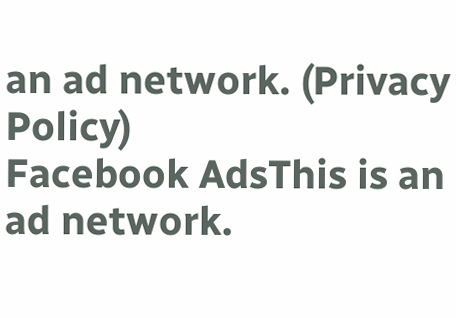an ad network. (Privacy Policy)
Facebook AdsThis is an ad network.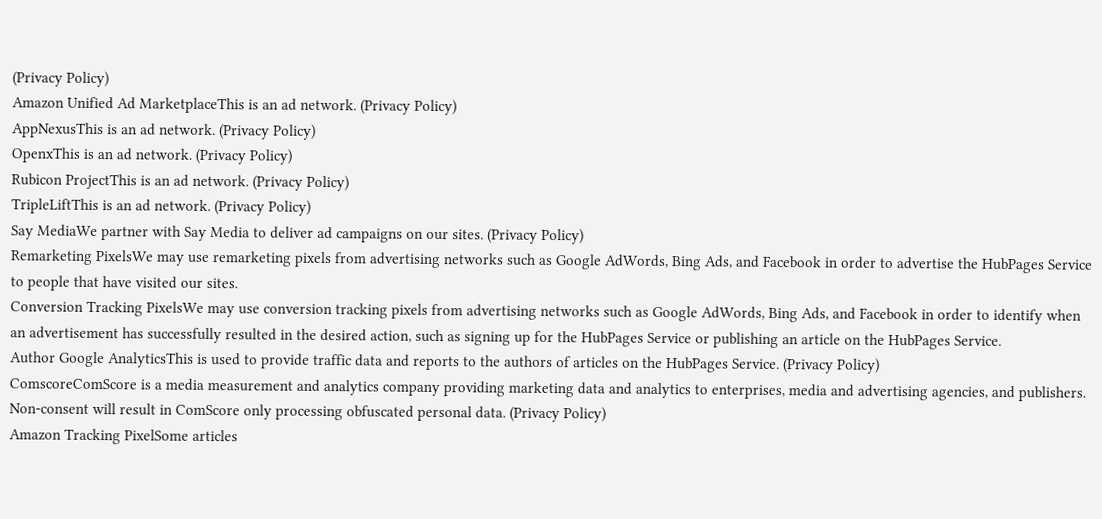(Privacy Policy)
Amazon Unified Ad MarketplaceThis is an ad network. (Privacy Policy)
AppNexusThis is an ad network. (Privacy Policy)
OpenxThis is an ad network. (Privacy Policy)
Rubicon ProjectThis is an ad network. (Privacy Policy)
TripleLiftThis is an ad network. (Privacy Policy)
Say MediaWe partner with Say Media to deliver ad campaigns on our sites. (Privacy Policy)
Remarketing PixelsWe may use remarketing pixels from advertising networks such as Google AdWords, Bing Ads, and Facebook in order to advertise the HubPages Service to people that have visited our sites.
Conversion Tracking PixelsWe may use conversion tracking pixels from advertising networks such as Google AdWords, Bing Ads, and Facebook in order to identify when an advertisement has successfully resulted in the desired action, such as signing up for the HubPages Service or publishing an article on the HubPages Service.
Author Google AnalyticsThis is used to provide traffic data and reports to the authors of articles on the HubPages Service. (Privacy Policy)
ComscoreComScore is a media measurement and analytics company providing marketing data and analytics to enterprises, media and advertising agencies, and publishers. Non-consent will result in ComScore only processing obfuscated personal data. (Privacy Policy)
Amazon Tracking PixelSome articles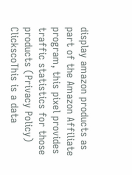display amazon products as part of the Amazon Affiliate program, this pixel provides traffic statistics for those products (Privacy Policy)
ClickscoThis is a data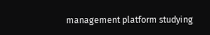management platform studying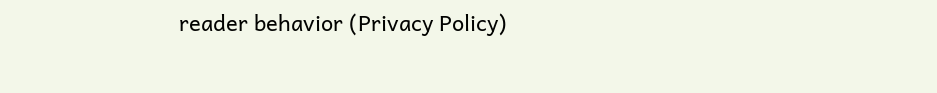reader behavior (Privacy Policy)